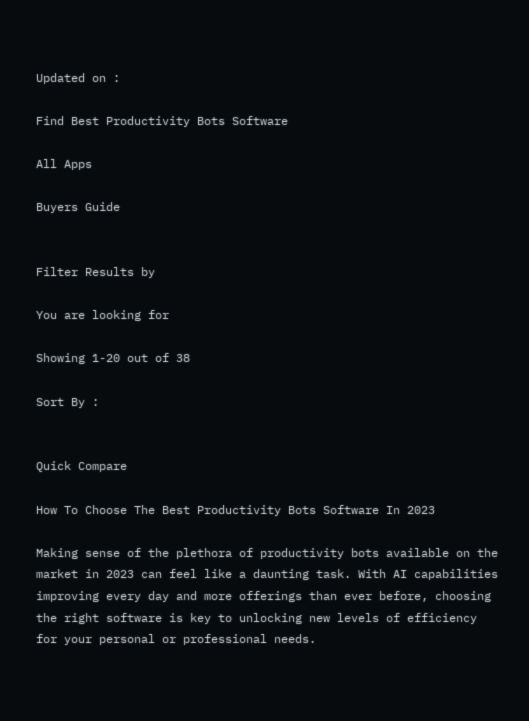Updated on :

Find Best Productivity Bots Software

All Apps

Buyers Guide


Filter Results by

You are looking for

Showing 1-20 out of 38

Sort By :


Quick Compare

How To Choose The Best Productivity Bots Software In 2023

Making sense of the plethora of productivity bots available on the market in 2023 can feel like a daunting task. With AI capabilities improving every day and more offerings than ever before, choosing the right software is key to unlocking new levels of efficiency for your personal or professional needs.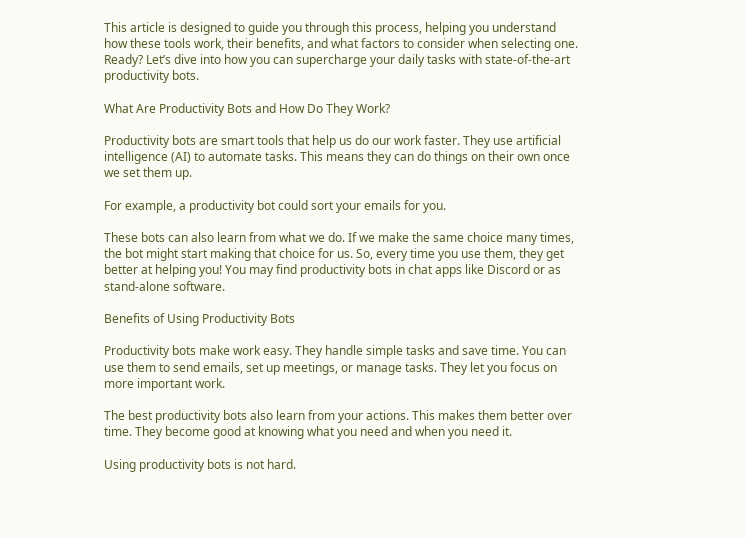This article is designed to guide you through this process, helping you understand how these tools work, their benefits, and what factors to consider when selecting one. Ready? Let’s dive into how you can supercharge your daily tasks with state-of-the-art productivity bots.

What Are Productivity Bots and How Do They Work?

Productivity bots are smart tools that help us do our work faster. They use artificial intelligence (AI) to automate tasks. This means they can do things on their own once we set them up.

For example, a productivity bot could sort your emails for you.

These bots can also learn from what we do. If we make the same choice many times, the bot might start making that choice for us. So, every time you use them, they get better at helping you! You may find productivity bots in chat apps like Discord or as stand-alone software.

Benefits of Using Productivity Bots

Productivity bots make work easy. They handle simple tasks and save time. You can use them to send emails, set up meetings, or manage tasks. They let you focus on more important work.

The best productivity bots also learn from your actions. This makes them better over time. They become good at knowing what you need and when you need it.

Using productivity bots is not hard.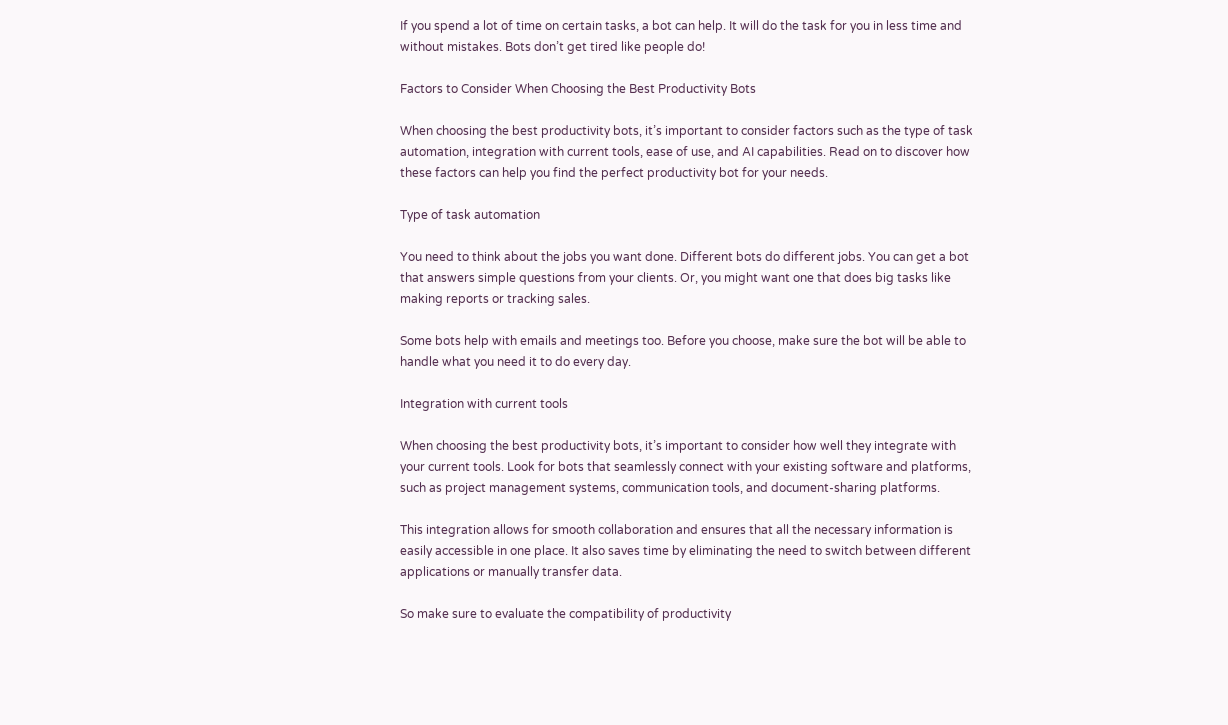If you spend a lot of time on certain tasks, a bot can help. It will do the task for you in less time and without mistakes. Bots don’t get tired like people do!

Factors to Consider When Choosing the Best Productivity Bots

When choosing the best productivity bots, it’s important to consider factors such as the type of task automation, integration with current tools, ease of use, and AI capabilities. Read on to discover how these factors can help you find the perfect productivity bot for your needs.

Type of task automation

You need to think about the jobs you want done. Different bots do different jobs. You can get a bot that answers simple questions from your clients. Or, you might want one that does big tasks like making reports or tracking sales.

Some bots help with emails and meetings too. Before you choose, make sure the bot will be able to handle what you need it to do every day.

Integration with current tools

When choosing the best productivity bots, it’s important to consider how well they integrate with your current tools. Look for bots that seamlessly connect with your existing software and platforms, such as project management systems, communication tools, and document-sharing platforms.

This integration allows for smooth collaboration and ensures that all the necessary information is easily accessible in one place. It also saves time by eliminating the need to switch between different applications or manually transfer data.

So make sure to evaluate the compatibility of productivity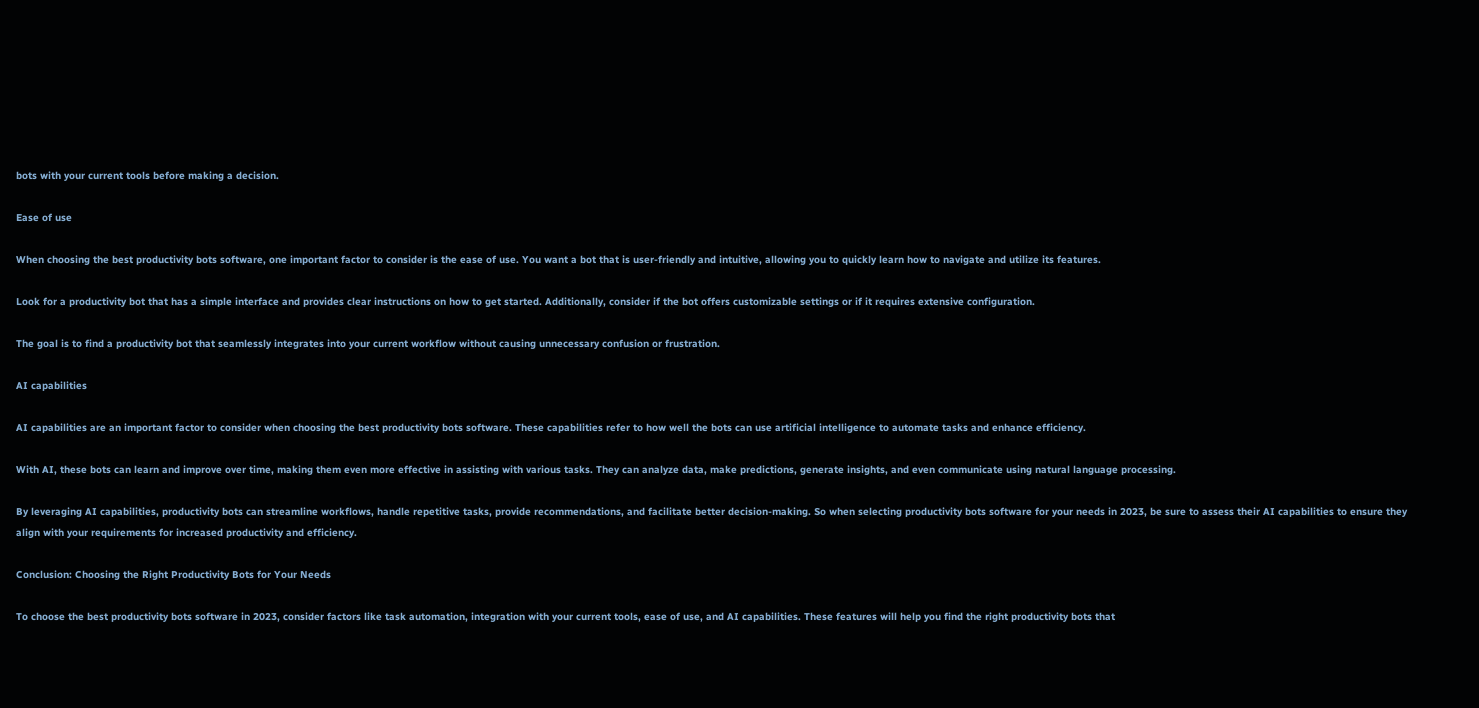bots with your current tools before making a decision.

Ease of use

When choosing the best productivity bots software, one important factor to consider is the ease of use. You want a bot that is user-friendly and intuitive, allowing you to quickly learn how to navigate and utilize its features.

Look for a productivity bot that has a simple interface and provides clear instructions on how to get started. Additionally, consider if the bot offers customizable settings or if it requires extensive configuration.

The goal is to find a productivity bot that seamlessly integrates into your current workflow without causing unnecessary confusion or frustration.

AI capabilities

AI capabilities are an important factor to consider when choosing the best productivity bots software. These capabilities refer to how well the bots can use artificial intelligence to automate tasks and enhance efficiency.

With AI, these bots can learn and improve over time, making them even more effective in assisting with various tasks. They can analyze data, make predictions, generate insights, and even communicate using natural language processing.

By leveraging AI capabilities, productivity bots can streamline workflows, handle repetitive tasks, provide recommendations, and facilitate better decision-making. So when selecting productivity bots software for your needs in 2023, be sure to assess their AI capabilities to ensure they align with your requirements for increased productivity and efficiency.

Conclusion: Choosing the Right Productivity Bots for Your Needs

To choose the best productivity bots software in 2023, consider factors like task automation, integration with your current tools, ease of use, and AI capabilities. These features will help you find the right productivity bots that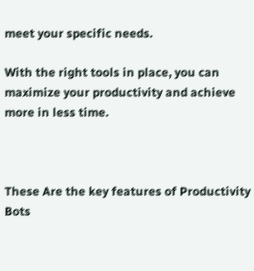meet your specific needs.

With the right tools in place, you can maximize your productivity and achieve more in less time.



These Are the key features of Productivity Bots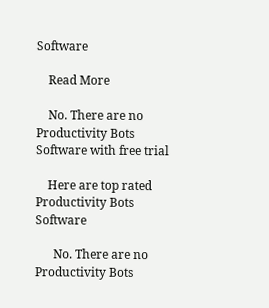Software

    Read More

    No. There are no Productivity Bots Software with free trial

    Here are top rated Productivity Bots Software

      No. There are no Productivity Bots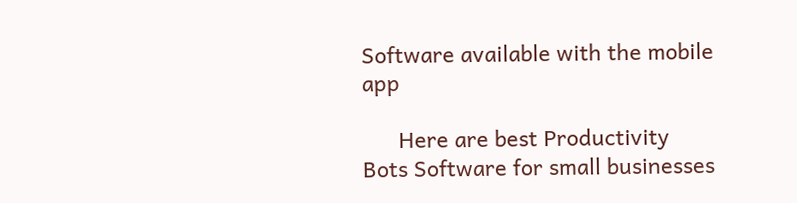Software available with the mobile app

      Here are best Productivity Bots Software for small businesses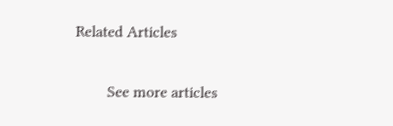Related Articles

        See more articles